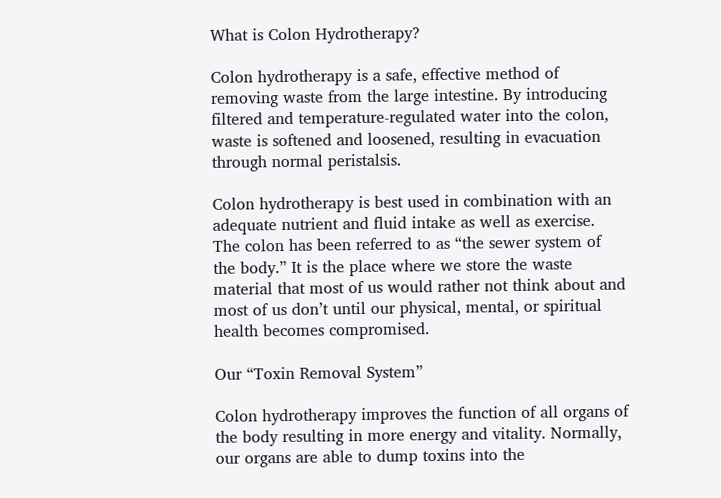What is Colon Hydrotherapy?

Colon hydrotherapy is a safe, effective method of removing waste from the large intestine. By introducing filtered and temperature-regulated water into the colon, waste is softened and loosened, resulting in evacuation through normal peristalsis.

Colon hydrotherapy is best used in combination with an adequate nutrient and fluid intake as well as exercise. The colon has been referred to as “the sewer system of the body.” It is the place where we store the waste material that most of us would rather not think about and most of us don’t until our physical, mental, or spiritual health becomes compromised.

Our “Toxin Removal System”

Colon hydrotherapy improves the function of all organs of the body resulting in more energy and vitality. Normally, our organs are able to dump toxins into the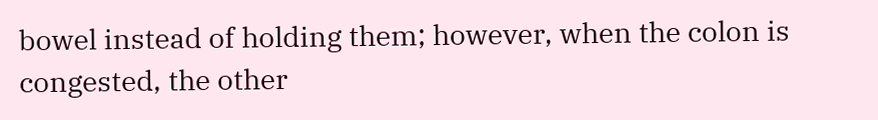bowel instead of holding them; however, when the colon is congested, the other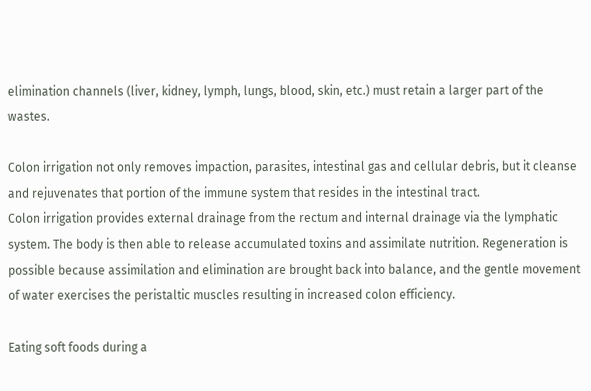elimination channels (liver, kidney, lymph, lungs, blood, skin, etc.) must retain a larger part of the wastes.

Colon irrigation not only removes impaction, parasites, intestinal gas and cellular debris, but it cleanse and rejuvenates that portion of the immune system that resides in the intestinal tract.
Colon irrigation provides external drainage from the rectum and internal drainage via the lymphatic system. The body is then able to release accumulated toxins and assimilate nutrition. Regeneration is possible because assimilation and elimination are brought back into balance, and the gentle movement of water exercises the peristaltic muscles resulting in increased colon efficiency.

Eating soft foods during a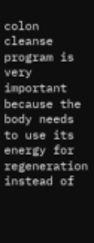colon cleanse program is very important because the body needs to use its energy for regeneration instead of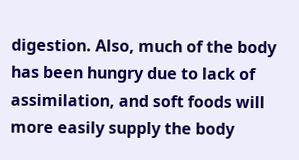digestion. Also, much of the body has been hungry due to lack of assimilation, and soft foods will more easily supply the body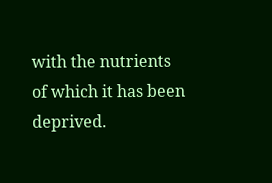with the nutrients of which it has been deprived.